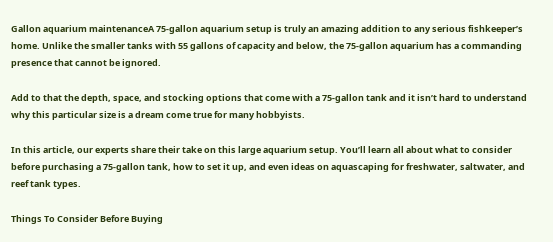Gallon aquarium maintenanceA 75-gallon aquarium setup is truly an amazing addition to any serious fishkeeper’s home. Unlike the smaller tanks with 55 gallons of capacity and below, the 75-gallon aquarium has a commanding presence that cannot be ignored.

Add to that the depth, space, and stocking options that come with a 75-gallon tank and it isn’t hard to understand why this particular size is a dream come true for many hobbyists.

In this article, our experts share their take on this large aquarium setup. You’ll learn all about what to consider before purchasing a 75-gallon tank, how to set it up, and even ideas on aquascaping for freshwater, saltwater, and reef tank types.

Things To Consider Before Buying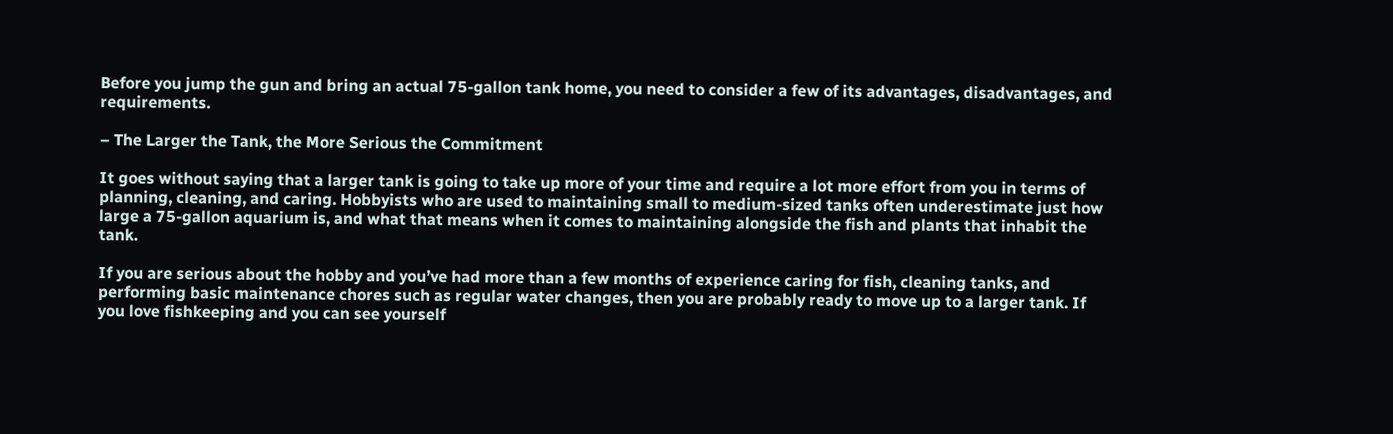Before you jump the gun and bring an actual 75-gallon tank home, you need to consider a few of its advantages, disadvantages, and requirements.

– The Larger the Tank, the More Serious the Commitment

It goes without saying that a larger tank is going to take up more of your time and require a lot more effort from you in terms of planning, cleaning, and caring. Hobbyists who are used to maintaining small to medium-sized tanks often underestimate just how large a 75-gallon aquarium is, and what that means when it comes to maintaining alongside the fish and plants that inhabit the tank.

If you are serious about the hobby and you’ve had more than a few months of experience caring for fish, cleaning tanks, and performing basic maintenance chores such as regular water changes, then you are probably ready to move up to a larger tank. If you love fishkeeping and you can see yourself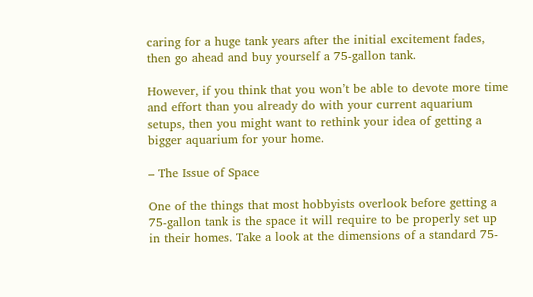caring for a huge tank years after the initial excitement fades, then go ahead and buy yourself a 75-gallon tank.

However, if you think that you won’t be able to devote more time and effort than you already do with your current aquarium setups, then you might want to rethink your idea of getting a bigger aquarium for your home.

– The Issue of Space

One of the things that most hobbyists overlook before getting a 75-gallon tank is the space it will require to be properly set up in their homes. Take a look at the dimensions of a standard 75-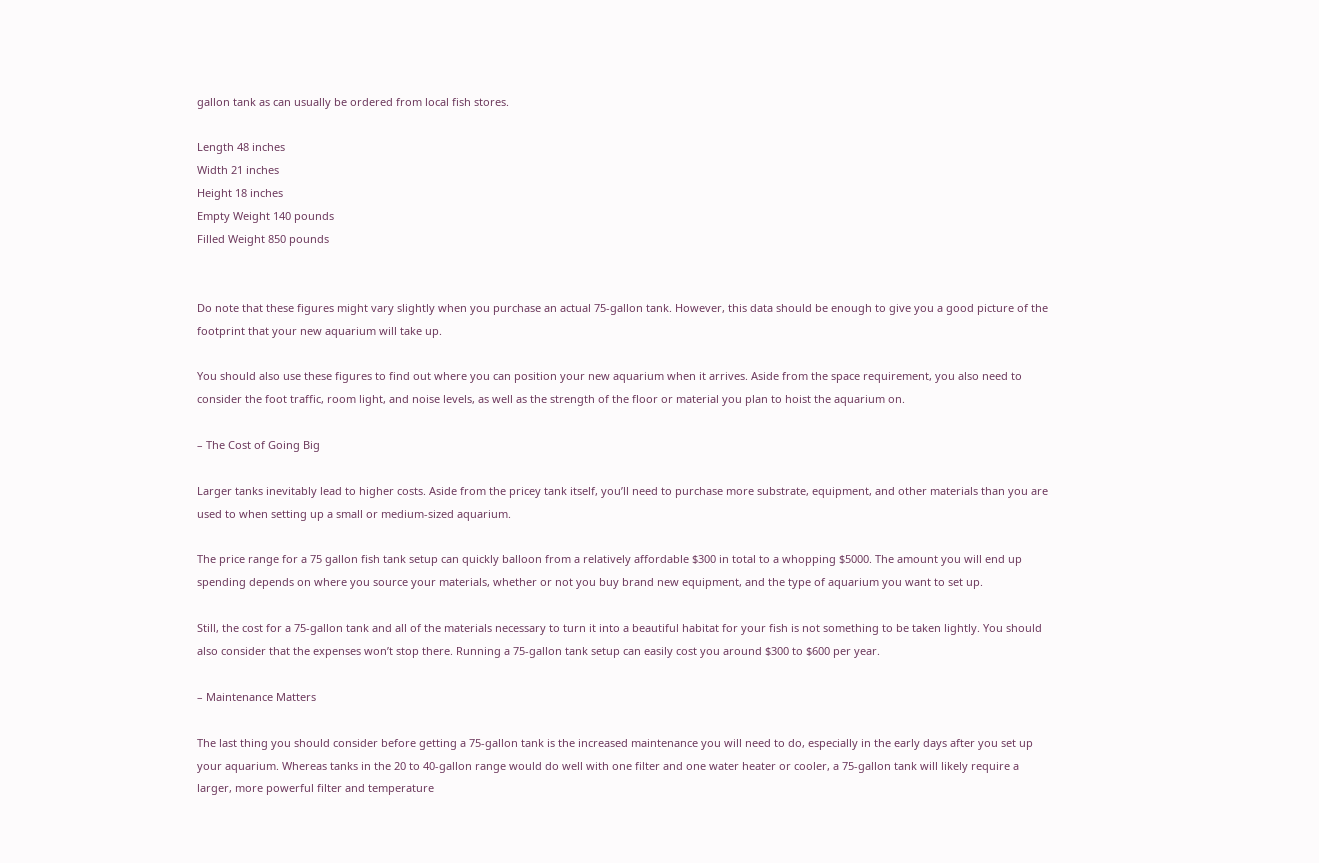gallon tank as can usually be ordered from local fish stores.

Length 48 inches
Width 21 inches
Height 18 inches
Empty Weight 140 pounds
Filled Weight 850 pounds


Do note that these figures might vary slightly when you purchase an actual 75-gallon tank. However, this data should be enough to give you a good picture of the footprint that your new aquarium will take up.

You should also use these figures to find out where you can position your new aquarium when it arrives. Aside from the space requirement, you also need to consider the foot traffic, room light, and noise levels, as well as the strength of the floor or material you plan to hoist the aquarium on.

– The Cost of Going Big

Larger tanks inevitably lead to higher costs. Aside from the pricey tank itself, you’ll need to purchase more substrate, equipment, and other materials than you are used to when setting up a small or medium-sized aquarium.

The price range for a 75 gallon fish tank setup can quickly balloon from a relatively affordable $300 in total to a whopping $5000. The amount you will end up spending depends on where you source your materials, whether or not you buy brand new equipment, and the type of aquarium you want to set up.

Still, the cost for a 75-gallon tank and all of the materials necessary to turn it into a beautiful habitat for your fish is not something to be taken lightly. You should also consider that the expenses won’t stop there. Running a 75-gallon tank setup can easily cost you around $300 to $600 per year.

– Maintenance Matters

The last thing you should consider before getting a 75-gallon tank is the increased maintenance you will need to do, especially in the early days after you set up your aquarium. Whereas tanks in the 20 to 40-gallon range would do well with one filter and one water heater or cooler, a 75-gallon tank will likely require a larger, more powerful filter and temperature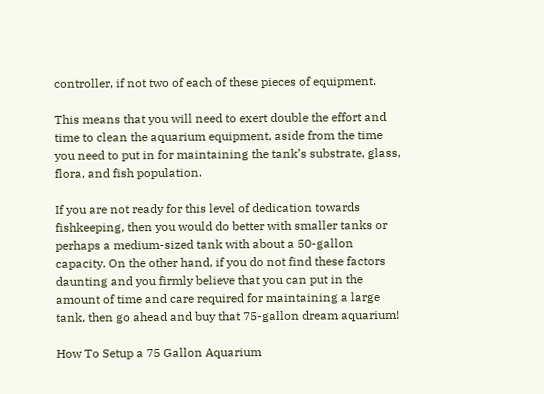controller, if not two of each of these pieces of equipment.

This means that you will need to exert double the effort and time to clean the aquarium equipment, aside from the time you need to put in for maintaining the tank’s substrate, glass, flora, and fish population.

If you are not ready for this level of dedication towards fishkeeping, then you would do better with smaller tanks or perhaps a medium-sized tank with about a 50-gallon capacity. On the other hand, if you do not find these factors daunting and you firmly believe that you can put in the amount of time and care required for maintaining a large tank, then go ahead and buy that 75-gallon dream aquarium!

How To Setup a 75 Gallon Aquarium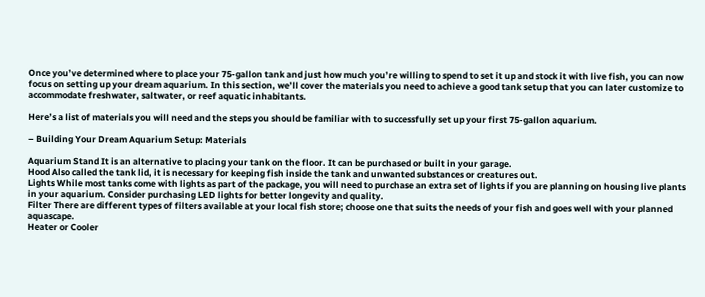Once you’ve determined where to place your 75-gallon tank and just how much you’re willing to spend to set it up and stock it with live fish, you can now focus on setting up your dream aquarium. In this section, we’ll cover the materials you need to achieve a good tank setup that you can later customize to accommodate freshwater, saltwater, or reef aquatic inhabitants.

Here’s a list of materials you will need and the steps you should be familiar with to successfully set up your first 75-gallon aquarium.

– Building Your Dream Aquarium Setup: Materials

Aquarium Stand It is an alternative to placing your tank on the floor. It can be purchased or built in your garage.
Hood Also called the tank lid, it is necessary for keeping fish inside the tank and unwanted substances or creatures out.
Lights While most tanks come with lights as part of the package, you will need to purchase an extra set of lights if you are planning on housing live plants in your aquarium. Consider purchasing LED lights for better longevity and quality.
Filter There are different types of filters available at your local fish store; choose one that suits the needs of your fish and goes well with your planned aquascape.
Heater or Cooler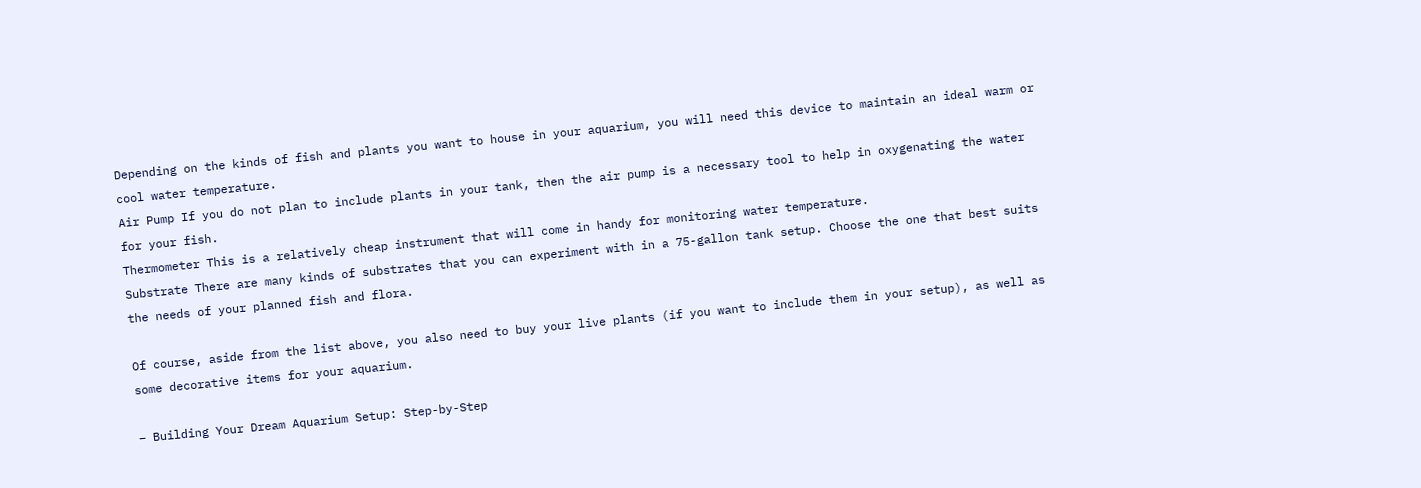Depending on the kinds of fish and plants you want to house in your aquarium, you will need this device to maintain an ideal warm or cool water temperature.
Air Pump If you do not plan to include plants in your tank, then the air pump is a necessary tool to help in oxygenating the water for your fish.
Thermometer This is a relatively cheap instrument that will come in handy for monitoring water temperature.
Substrate There are many kinds of substrates that you can experiment with in a 75-gallon tank setup. Choose the one that best suits the needs of your planned fish and flora.

Of course, aside from the list above, you also need to buy your live plants (if you want to include them in your setup), as well as some decorative items for your aquarium.

– Building Your Dream Aquarium Setup: Step-by-Step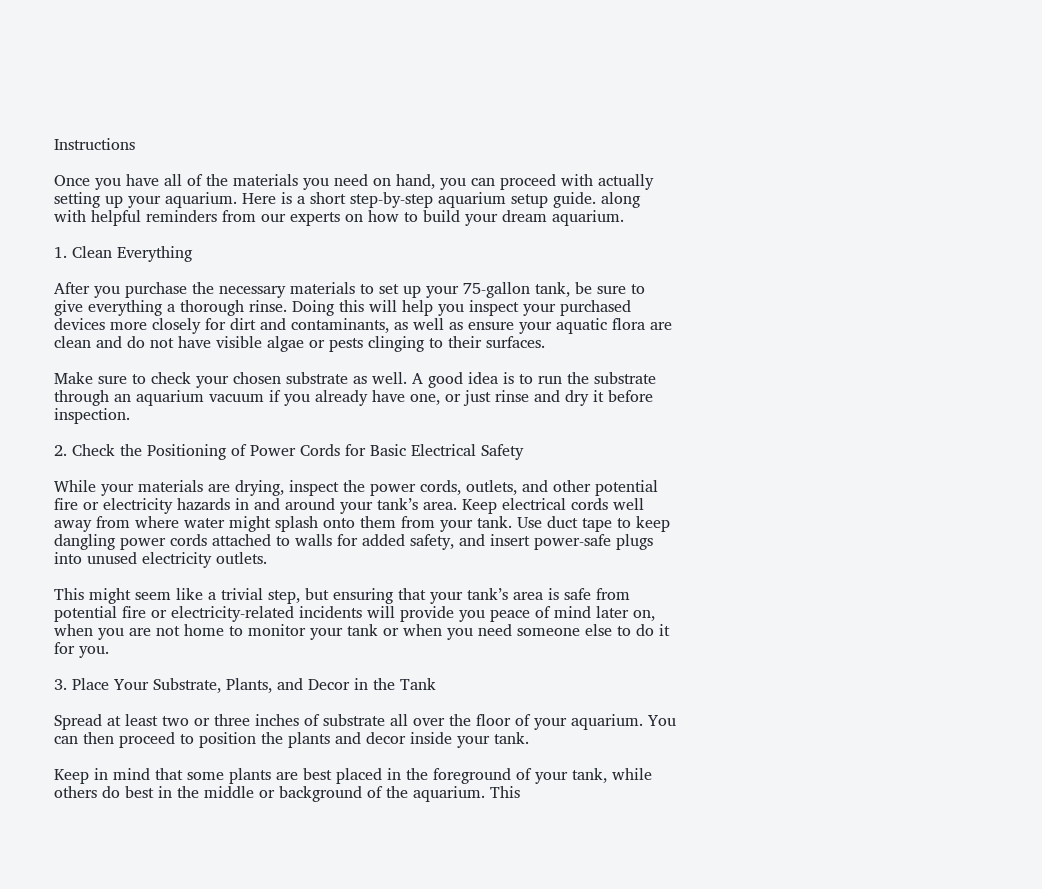Instructions

Once you have all of the materials you need on hand, you can proceed with actually setting up your aquarium. Here is a short step-by-step aquarium setup guide. along with helpful reminders from our experts on how to build your dream aquarium.

1. Clean Everything

After you purchase the necessary materials to set up your 75-gallon tank, be sure to give everything a thorough rinse. Doing this will help you inspect your purchased devices more closely for dirt and contaminants, as well as ensure your aquatic flora are clean and do not have visible algae or pests clinging to their surfaces.

Make sure to check your chosen substrate as well. A good idea is to run the substrate through an aquarium vacuum if you already have one, or just rinse and dry it before inspection.

2. Check the Positioning of Power Cords for Basic Electrical Safety

While your materials are drying, inspect the power cords, outlets, and other potential fire or electricity hazards in and around your tank’s area. Keep electrical cords well away from where water might splash onto them from your tank. Use duct tape to keep dangling power cords attached to walls for added safety, and insert power-safe plugs into unused electricity outlets.

This might seem like a trivial step, but ensuring that your tank’s area is safe from potential fire or electricity-related incidents will provide you peace of mind later on, when you are not home to monitor your tank or when you need someone else to do it for you.

3. Place Your Substrate, Plants, and Decor in the Tank

Spread at least two or three inches of substrate all over the floor of your aquarium. You can then proceed to position the plants and decor inside your tank.

Keep in mind that some plants are best placed in the foreground of your tank, while others do best in the middle or background of the aquarium. This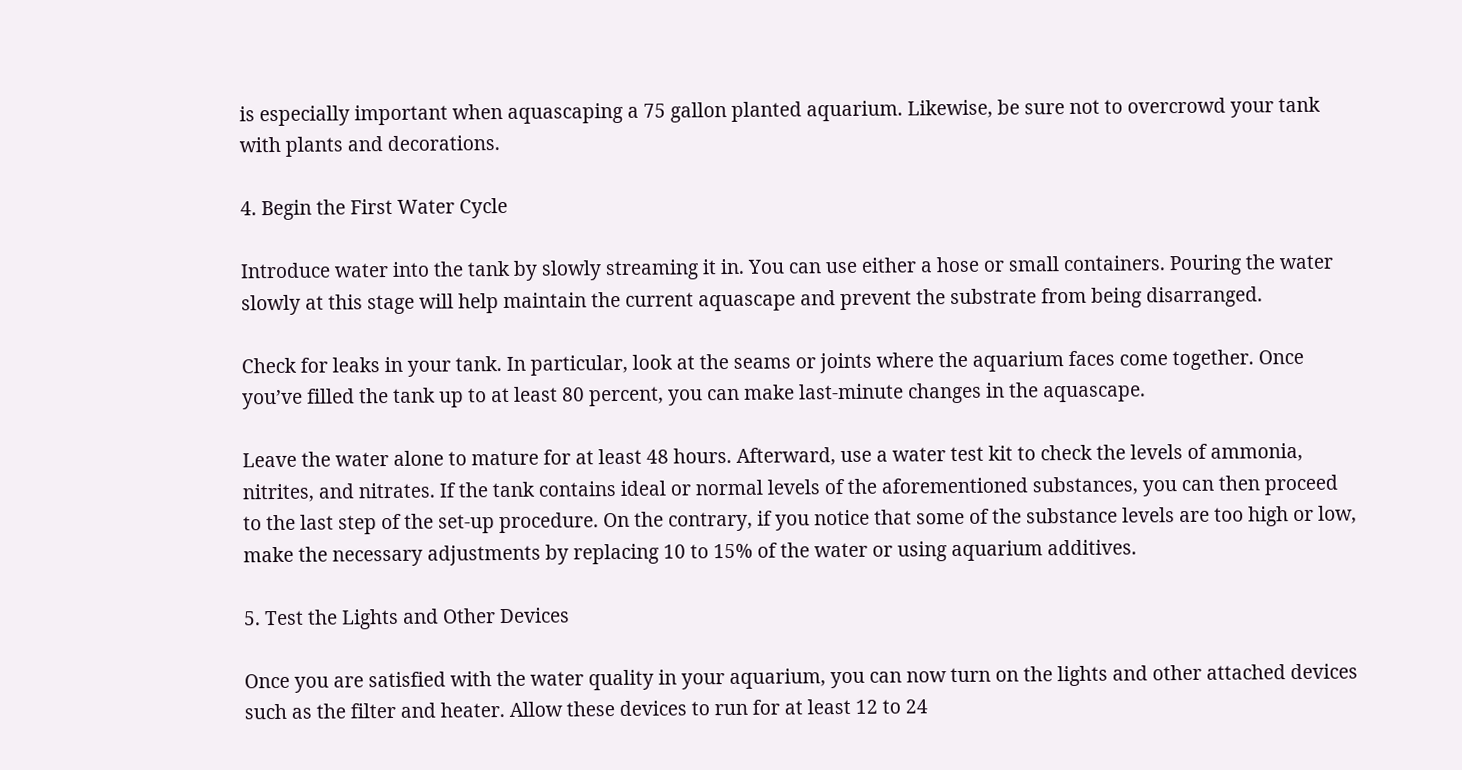is especially important when aquascaping a 75 gallon planted aquarium. Likewise, be sure not to overcrowd your tank with plants and decorations.

4. Begin the First Water Cycle

Introduce water into the tank by slowly streaming it in. You can use either a hose or small containers. Pouring the water slowly at this stage will help maintain the current aquascape and prevent the substrate from being disarranged.

Check for leaks in your tank. In particular, look at the seams or joints where the aquarium faces come together. Once you’ve filled the tank up to at least 80 percent, you can make last-minute changes in the aquascape.

Leave the water alone to mature for at least 48 hours. Afterward, use a water test kit to check the levels of ammonia, nitrites, and nitrates. If the tank contains ideal or normal levels of the aforementioned substances, you can then proceed to the last step of the set-up procedure. On the contrary, if you notice that some of the substance levels are too high or low, make the necessary adjustments by replacing 10 to 15% of the water or using aquarium additives.

5. Test the Lights and Other Devices

Once you are satisfied with the water quality in your aquarium, you can now turn on the lights and other attached devices such as the filter and heater. Allow these devices to run for at least 12 to 24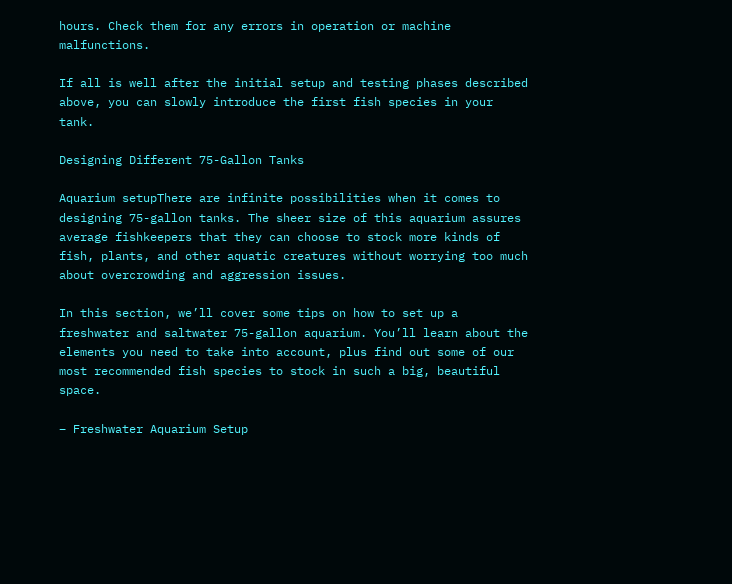hours. Check them for any errors in operation or machine malfunctions.

If all is well after the initial setup and testing phases described above, you can slowly introduce the first fish species in your tank.

Designing Different 75-Gallon Tanks

Aquarium setupThere are infinite possibilities when it comes to designing 75-gallon tanks. The sheer size of this aquarium assures average fishkeepers that they can choose to stock more kinds of fish, plants, and other aquatic creatures without worrying too much about overcrowding and aggression issues.

In this section, we’ll cover some tips on how to set up a freshwater and saltwater 75-gallon aquarium. You’ll learn about the elements you need to take into account, plus find out some of our most recommended fish species to stock in such a big, beautiful space.

– Freshwater Aquarium Setup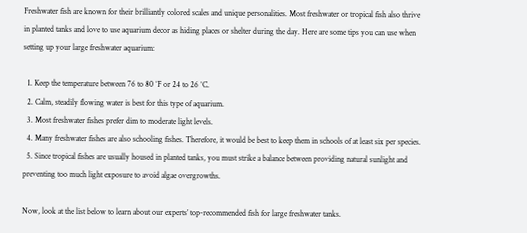Freshwater fish are known for their brilliantly colored scales and unique personalities. Most freshwater or tropical fish also thrive in planted tanks and love to use aquarium decor as hiding places or shelter during the day. Here are some tips you can use when setting up your large freshwater aquarium:

  1. Keep the temperature between 76 to 80 °F or 24 to 26 °C.
  2. Calm, steadily flowing water is best for this type of aquarium.
  3. Most freshwater fishes prefer dim to moderate light levels.
  4. Many freshwater fishes are also schooling fishes. Therefore, it would be best to keep them in schools of at least six per species.
  5. Since tropical fishes are usually housed in planted tanks, you must strike a balance between providing natural sunlight and preventing too much light exposure to avoid algae overgrowths.

Now, look at the list below to learn about our experts’ top-recommended fish for large freshwater tanks.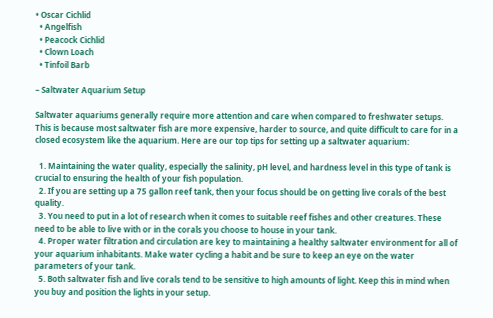• Oscar Cichlid
  • Angelfish
  • Peacock Cichlid
  • Clown Loach
  • Tinfoil Barb

– Saltwater Aquarium Setup

Saltwater aquariums generally require more attention and care when compared to freshwater setups. This is because most saltwater fish are more expensive, harder to source, and quite difficult to care for in a closed ecosystem like the aquarium. Here are our top tips for setting up a saltwater aquarium:

  1. Maintaining the water quality, especially the salinity, pH level, and hardness level in this type of tank is crucial to ensuring the health of your fish population.
  2. If you are setting up a 75 gallon reef tank, then your focus should be on getting live corals of the best quality.
  3. You need to put in a lot of research when it comes to suitable reef fishes and other creatures. These need to be able to live with or in the corals you choose to house in your tank.
  4. Proper water filtration and circulation are key to maintaining a healthy saltwater environment for all of your aquarium inhabitants. Make water cycling a habit and be sure to keep an eye on the water parameters of your tank.
  5. Both saltwater fish and live corals tend to be sensitive to high amounts of light. Keep this in mind when you buy and position the lights in your setup.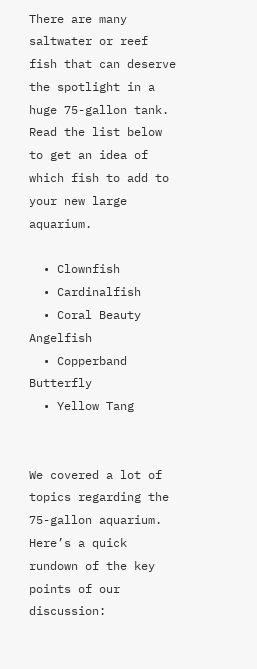There are many saltwater or reef fish that can deserve the spotlight in a huge 75-gallon tank. Read the list below to get an idea of which fish to add to your new large aquarium.

  • Clownfish
  • Cardinalfish
  • Coral Beauty Angelfish
  • Copperband Butterfly
  • Yellow Tang


We covered a lot of topics regarding the 75-gallon aquarium. Here’s a quick rundown of the key points of our discussion: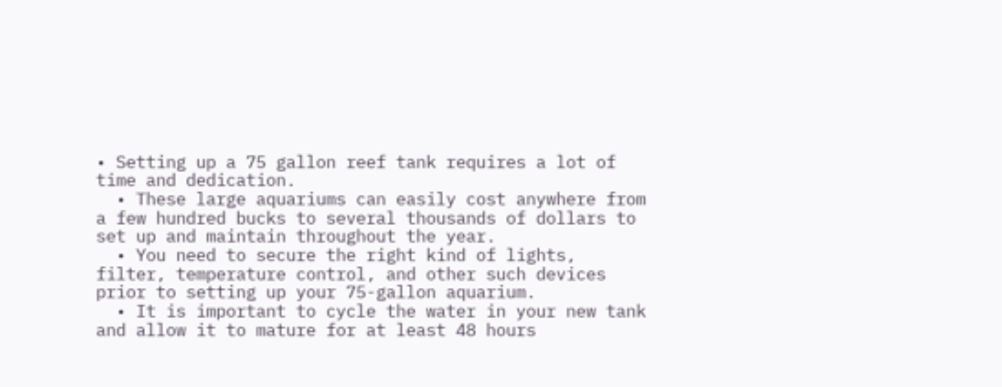• Setting up a 75 gallon reef tank requires a lot of time and dedication.
  • These large aquariums can easily cost anywhere from a few hundred bucks to several thousands of dollars to set up and maintain throughout the year.
  • You need to secure the right kind of lights, filter, temperature control, and other such devices prior to setting up your 75-gallon aquarium.
  • It is important to cycle the water in your new tank and allow it to mature for at least 48 hours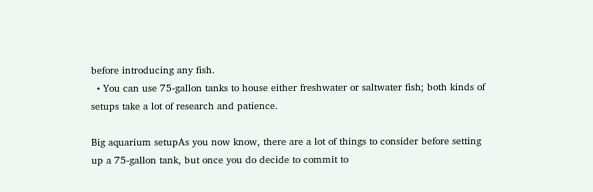before introducing any fish.
  • You can use 75-gallon tanks to house either freshwater or saltwater fish; both kinds of setups take a lot of research and patience.

Big aquarium setupAs you now know, there are a lot of things to consider before setting up a 75-gallon tank, but once you do decide to commit to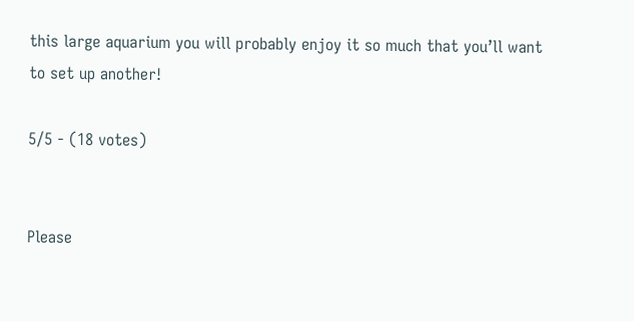this large aquarium you will probably enjoy it so much that you’ll want to set up another!

5/5 - (18 votes)


Please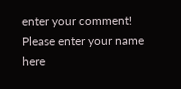enter your comment!
Please enter your name here